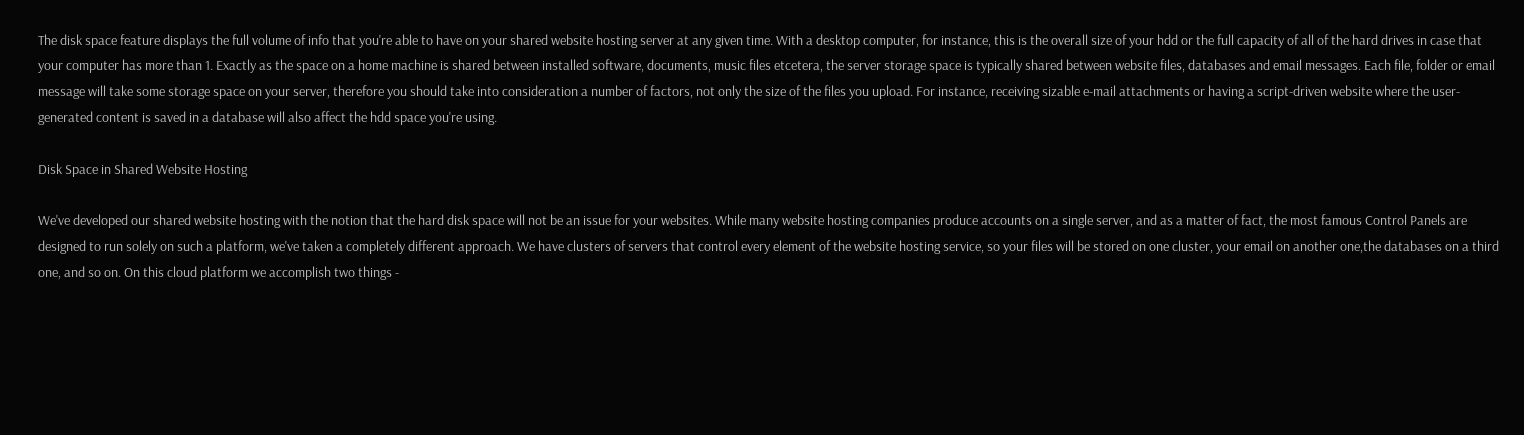The disk space feature displays the full volume of info that you're able to have on your shared website hosting server at any given time. With a desktop computer, for instance, this is the overall size of your hdd or the full capacity of all of the hard drives in case that your computer has more than 1. Exactly as the space on a home machine is shared between installed software, documents, music files etcetera, the server storage space is typically shared between website files, databases and email messages. Each file, folder or email message will take some storage space on your server, therefore you should take into consideration a number of factors, not only the size of the files you upload. For instance, receiving sizable e-mail attachments or having a script-driven website where the user-generated content is saved in a database will also affect the hdd space you're using.

Disk Space in Shared Website Hosting

We've developed our shared website hosting with the notion that the hard disk space will not be an issue for your websites. While many website hosting companies produce accounts on a single server, and as a matter of fact, the most famous Control Panels are designed to run solely on such a platform, we've taken a completely different approach. We have clusters of servers that control every element of the website hosting service, so your files will be stored on one cluster, your email on another one,the databases on a third one, and so on. On this cloud platform we accomplish two things -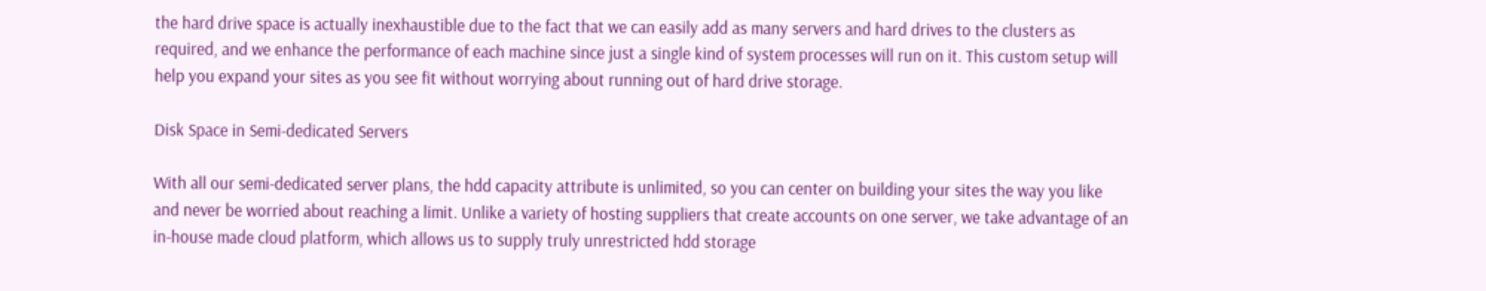the hard drive space is actually inexhaustible due to the fact that we can easily add as many servers and hard drives to the clusters as required, and we enhance the performance of each machine since just a single kind of system processes will run on it. This custom setup will help you expand your sites as you see fit without worrying about running out of hard drive storage.

Disk Space in Semi-dedicated Servers

With all our semi-dedicated server plans, the hdd capacity attribute is unlimited, so you can center on building your sites the way you like and never be worried about reaching a limit. Unlike a variety of hosting suppliers that create accounts on one server, we take advantage of an in-house made cloud platform, which allows us to supply truly unrestricted hdd storage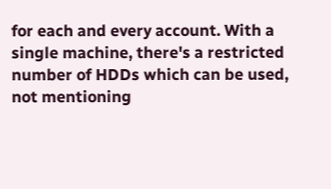for each and every account. With a single machine, there's a restricted number of HDDs which can be used, not mentioning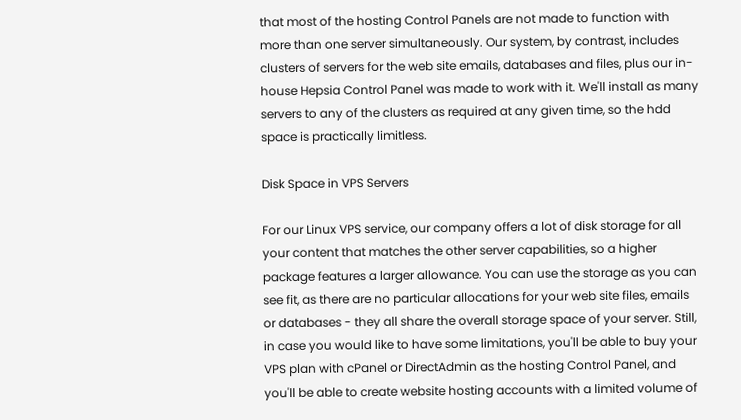that most of the hosting Control Panels are not made to function with more than one server simultaneously. Our system, by contrast, includes clusters of servers for the web site emails, databases and files, plus our in-house Hepsia Control Panel was made to work with it. We'll install as many servers to any of the clusters as required at any given time, so the hdd space is practically limitless.

Disk Space in VPS Servers

For our Linux VPS service, our company offers a lot of disk storage for all your content that matches the other server capabilities, so a higher package features a larger allowance. You can use the storage as you can see fit, as there are no particular allocations for your web site files, emails or databases - they all share the overall storage space of your server. Still, in case you would like to have some limitations, you'll be able to buy your VPS plan with cPanel or DirectAdmin as the hosting Control Panel, and you'll be able to create website hosting accounts with a limited volume of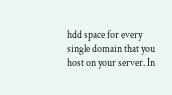hdd space for every single domain that you host on your server. In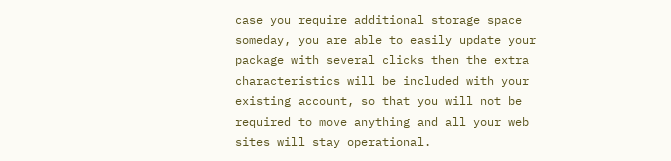case you require additional storage space someday, you are able to easily update your package with several clicks then the extra characteristics will be included with your existing account, so that you will not be required to move anything and all your web sites will stay operational.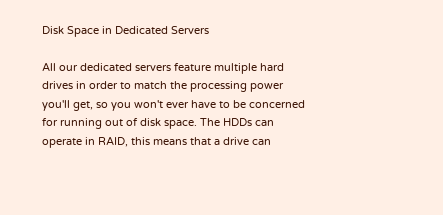Disk Space in Dedicated Servers

All our dedicated servers feature multiple hard drives in order to match the processing power you'll get, so you won't ever have to be concerned for running out of disk space. The HDDs can operate in RAID, this means that a drive can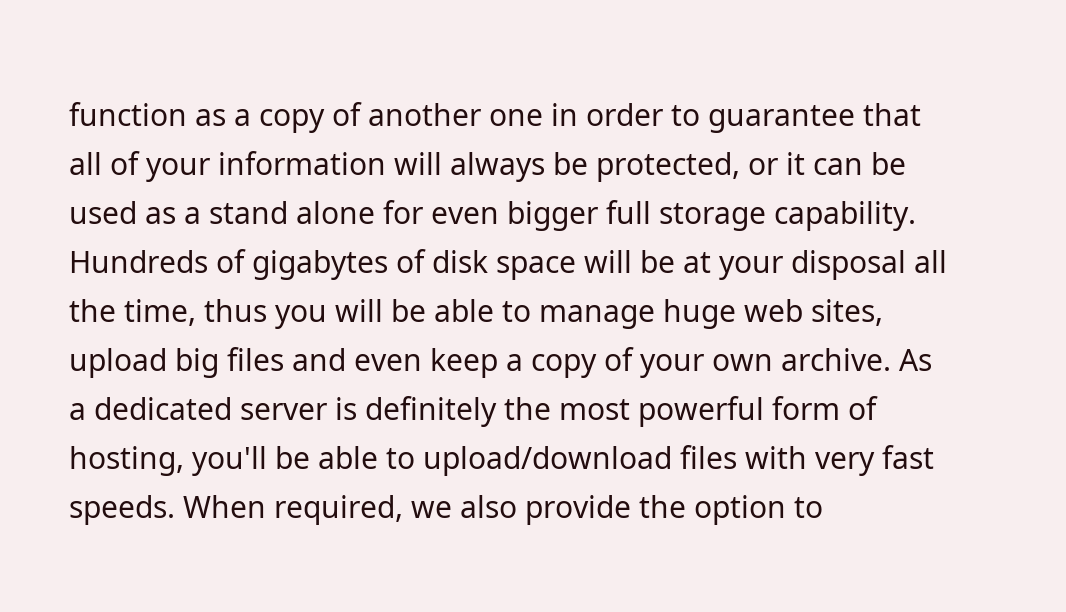function as a copy of another one in order to guarantee that all of your information will always be protected, or it can be used as a stand alone for even bigger full storage capability. Hundreds of gigabytes of disk space will be at your disposal all the time, thus you will be able to manage huge web sites, upload big files and even keep a copy of your own archive. As a dedicated server is definitely the most powerful form of hosting, you'll be able to upload/download files with very fast speeds. When required, we also provide the option to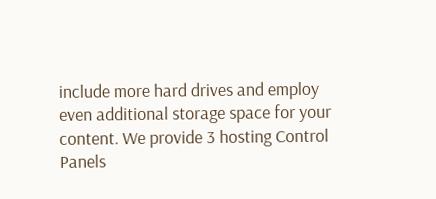include more hard drives and employ even additional storage space for your content. We provide 3 hosting Control Panels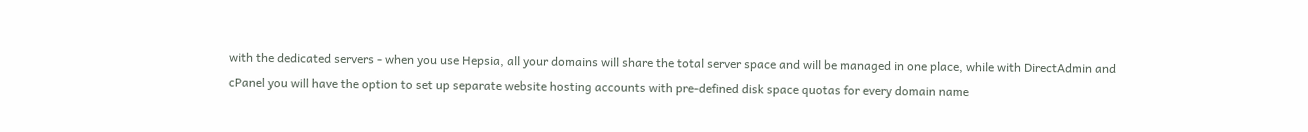with the dedicated servers - when you use Hepsia, all your domains will share the total server space and will be managed in one place, while with DirectAdmin and cPanel you will have the option to set up separate website hosting accounts with pre-defined disk space quotas for every domain name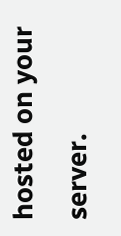hosted on your server.